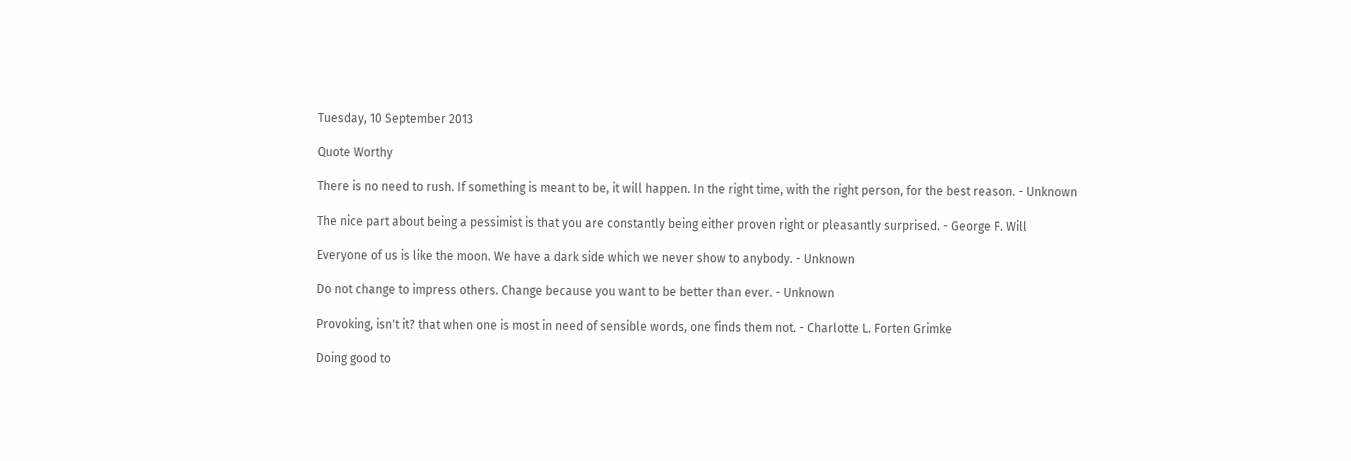Tuesday, 10 September 2013

Quote Worthy

There is no need to rush. If something is meant to be, it will happen. In the right time, with the right person, for the best reason. - Unknown

The nice part about being a pessimist is that you are constantly being either proven right or pleasantly surprised. - George F. Will

Everyone of us is like the moon. We have a dark side which we never show to anybody. - Unknown

Do not change to impress others. Change because you want to be better than ever. - Unknown

Provoking, isn't it? that when one is most in need of sensible words, one finds them not. - Charlotte L. Forten Grimke

Doing good to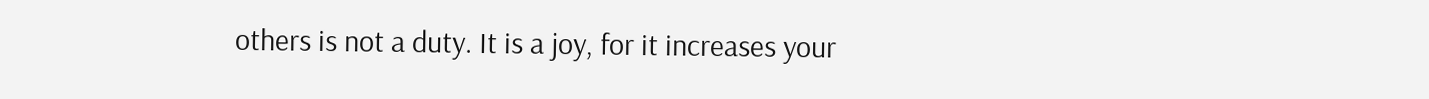others is not a duty. It is a joy, for it increases your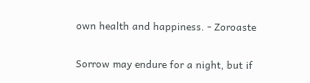own health and happiness. - Zoroaste

Sorrow may endure for a night, but if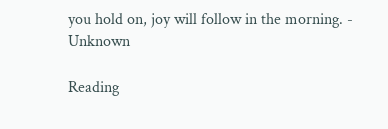you hold on, joy will follow in the morning. - Unknown

Reading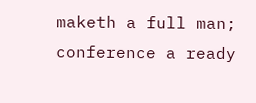maketh a full man; conference a ready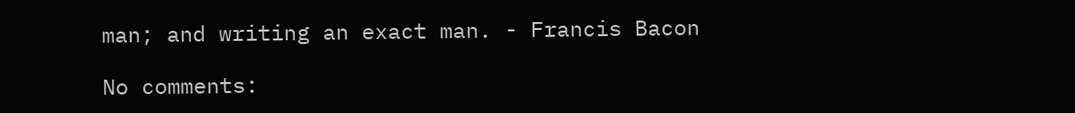man; and writing an exact man. - Francis Bacon

No comments: